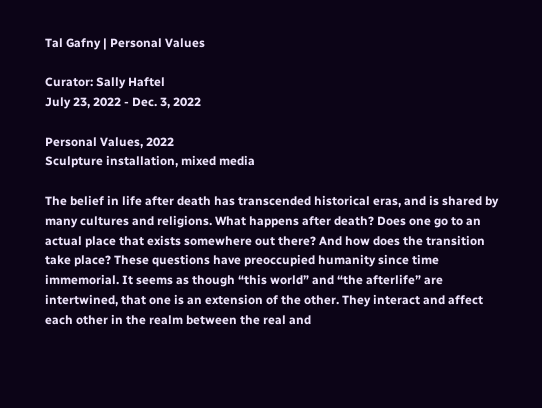Tal Gafny | Personal Values

Curator: Sally Haftel
July 23, 2022 - Dec. 3, 2022

Personal Values, 2022
Sculpture installation, mixed media

The belief in life after death has transcended historical eras, and is shared by many cultures and religions. What happens after death? Does one go to an actual place that exists somewhere out there? And how does the transition take place? These questions have preoccupied humanity since time immemorial. It seems as though “this world” and “the afterlife” are intertwined, that one is an extension of the other. They interact and affect each other in the realm between the real and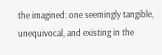the imagined: one seemingly tangible, unequivocal, and existing in the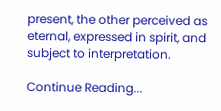present, the other perceived as eternal, expressed in spirit, and subject to interpretation.

Continue Reading...